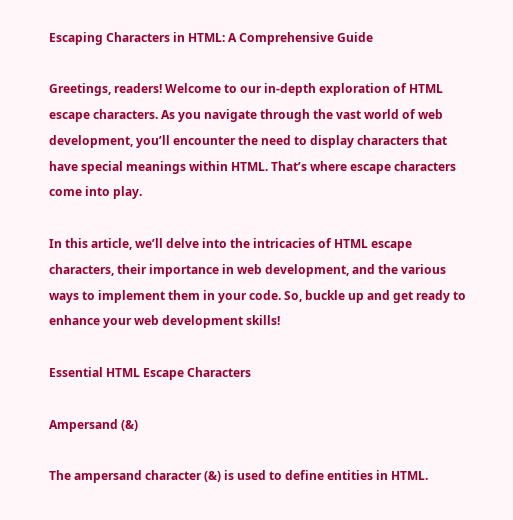Escaping Characters in HTML: A Comprehensive Guide

Greetings, readers! Welcome to our in-depth exploration of HTML escape characters. As you navigate through the vast world of web development, you’ll encounter the need to display characters that have special meanings within HTML. That’s where escape characters come into play.

In this article, we’ll delve into the intricacies of HTML escape characters, their importance in web development, and the various ways to implement them in your code. So, buckle up and get ready to enhance your web development skills!

Essential HTML Escape Characters

Ampersand (&)

The ampersand character (&) is used to define entities in HTML.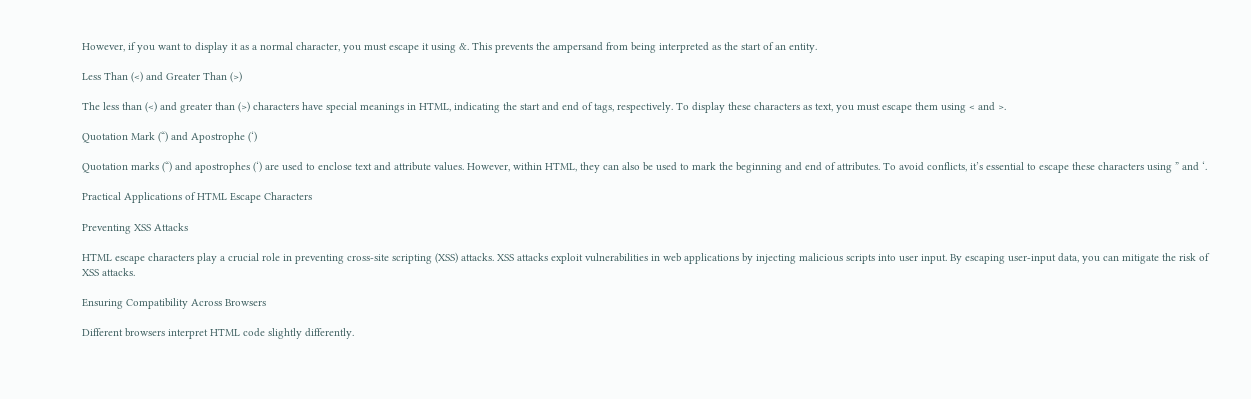However, if you want to display it as a normal character, you must escape it using &. This prevents the ampersand from being interpreted as the start of an entity.

Less Than (<) and Greater Than (>)

The less than (<) and greater than (>) characters have special meanings in HTML, indicating the start and end of tags, respectively. To display these characters as text, you must escape them using < and >.

Quotation Mark (“) and Apostrophe (‘)

Quotation marks (“) and apostrophes (‘) are used to enclose text and attribute values. However, within HTML, they can also be used to mark the beginning and end of attributes. To avoid conflicts, it’s essential to escape these characters using ” and ‘.

Practical Applications of HTML Escape Characters

Preventing XSS Attacks

HTML escape characters play a crucial role in preventing cross-site scripting (XSS) attacks. XSS attacks exploit vulnerabilities in web applications by injecting malicious scripts into user input. By escaping user-input data, you can mitigate the risk of XSS attacks.

Ensuring Compatibility Across Browsers

Different browsers interpret HTML code slightly differently.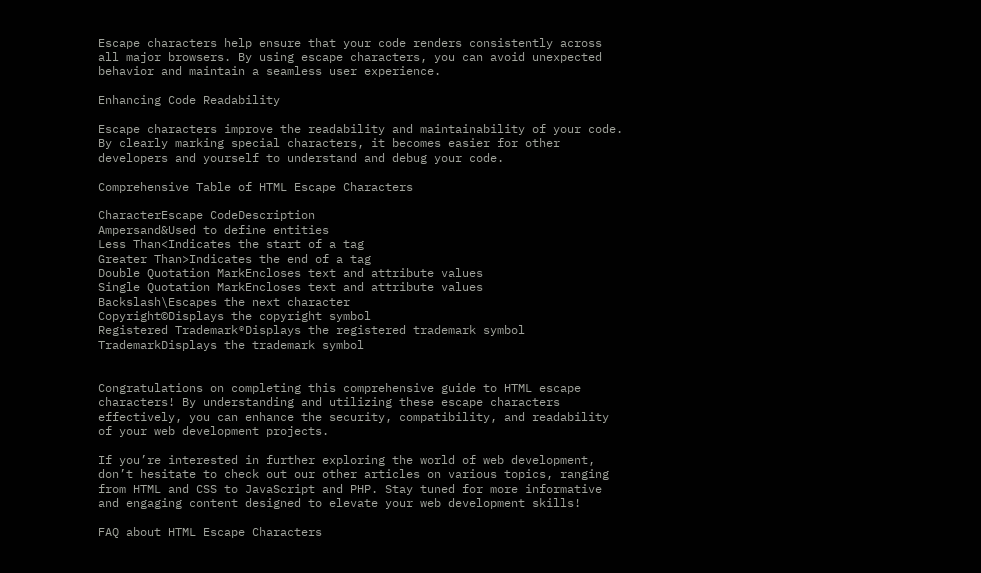Escape characters help ensure that your code renders consistently across all major browsers. By using escape characters, you can avoid unexpected behavior and maintain a seamless user experience.

Enhancing Code Readability

Escape characters improve the readability and maintainability of your code. By clearly marking special characters, it becomes easier for other developers and yourself to understand and debug your code.

Comprehensive Table of HTML Escape Characters

CharacterEscape CodeDescription
Ampersand&Used to define entities
Less Than<Indicates the start of a tag
Greater Than>Indicates the end of a tag
Double Quotation MarkEncloses text and attribute values
Single Quotation MarkEncloses text and attribute values
Backslash\Escapes the next character
Copyright©Displays the copyright symbol
Registered Trademark®Displays the registered trademark symbol
TrademarkDisplays the trademark symbol


Congratulations on completing this comprehensive guide to HTML escape characters! By understanding and utilizing these escape characters effectively, you can enhance the security, compatibility, and readability of your web development projects.

If you’re interested in further exploring the world of web development, don’t hesitate to check out our other articles on various topics, ranging from HTML and CSS to JavaScript and PHP. Stay tuned for more informative and engaging content designed to elevate your web development skills!

FAQ about HTML Escape Characters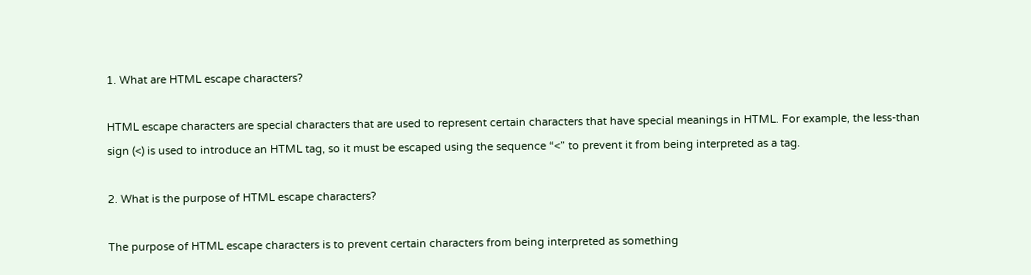1. What are HTML escape characters?

HTML escape characters are special characters that are used to represent certain characters that have special meanings in HTML. For example, the less-than sign (<) is used to introduce an HTML tag, so it must be escaped using the sequence “<” to prevent it from being interpreted as a tag.

2. What is the purpose of HTML escape characters?

The purpose of HTML escape characters is to prevent certain characters from being interpreted as something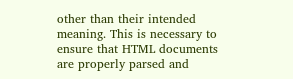other than their intended meaning. This is necessary to ensure that HTML documents are properly parsed and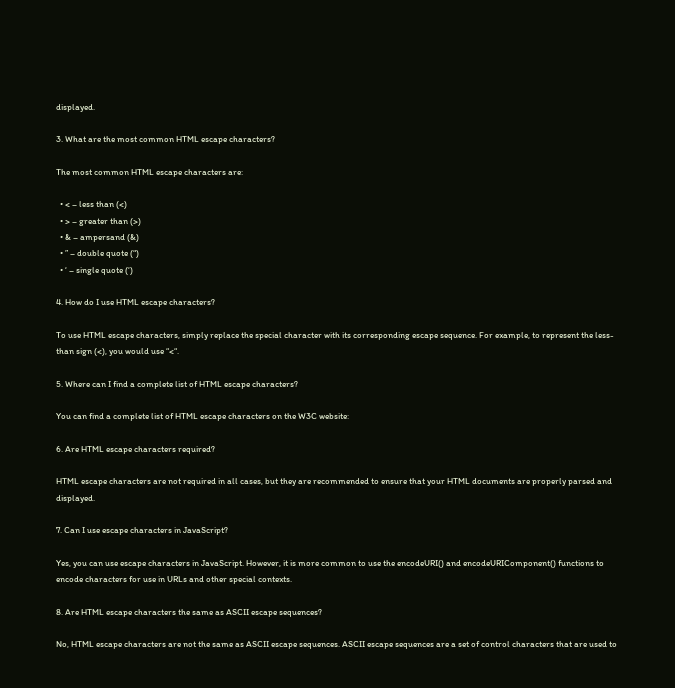displayed.

3. What are the most common HTML escape characters?

The most common HTML escape characters are:

  • < – less than (<)
  • > – greater than (>)
  • & – ampersand (&)
  • ” – double quote (“)
  • ‘ – single quote (‘)

4. How do I use HTML escape characters?

To use HTML escape characters, simply replace the special character with its corresponding escape sequence. For example, to represent the less-than sign (<), you would use “<“.

5. Where can I find a complete list of HTML escape characters?

You can find a complete list of HTML escape characters on the W3C website:

6. Are HTML escape characters required?

HTML escape characters are not required in all cases, but they are recommended to ensure that your HTML documents are properly parsed and displayed.

7. Can I use escape characters in JavaScript?

Yes, you can use escape characters in JavaScript. However, it is more common to use the encodeURI() and encodeURIComponent() functions to encode characters for use in URLs and other special contexts.

8. Are HTML escape characters the same as ASCII escape sequences?

No, HTML escape characters are not the same as ASCII escape sequences. ASCII escape sequences are a set of control characters that are used to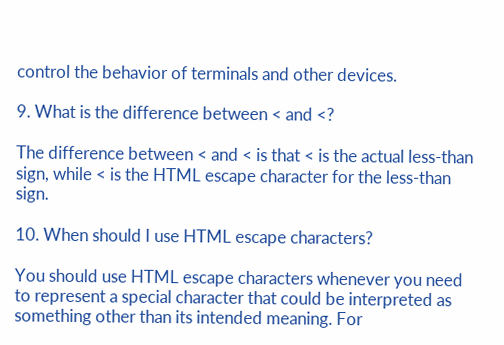control the behavior of terminals and other devices.

9. What is the difference between < and <?

The difference between < and < is that < is the actual less-than sign, while < is the HTML escape character for the less-than sign.

10. When should I use HTML escape characters?

You should use HTML escape characters whenever you need to represent a special character that could be interpreted as something other than its intended meaning. For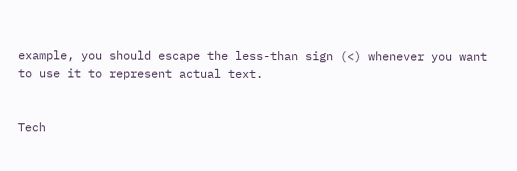example, you should escape the less-than sign (<) whenever you want to use it to represent actual text.


Tech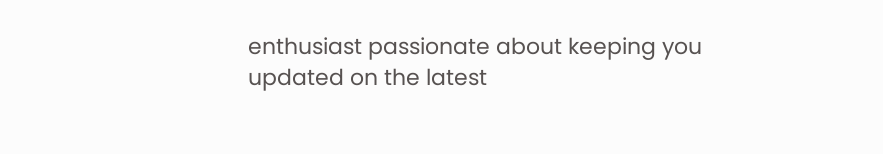enthusiast passionate about keeping you updated on the latest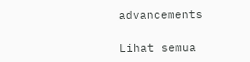advancements

Lihat semua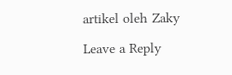artikel oleh Zaky

Leave a Reply